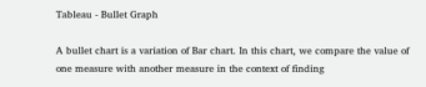Tableau - Bullet Graph

A bullet chart is a variation of Bar chart. In this chart, we compare the value of one measure with another measure in the context of finding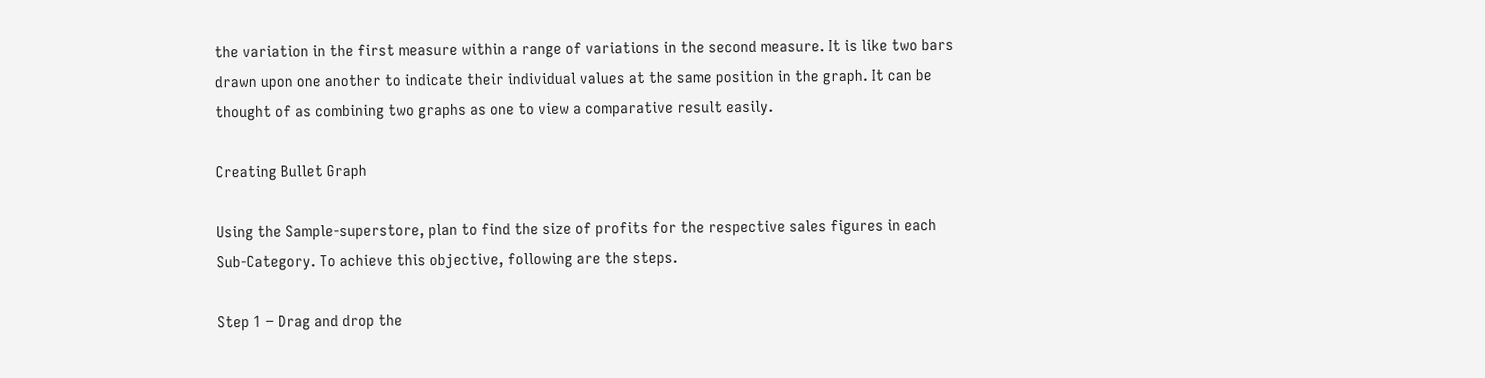the variation in the first measure within a range of variations in the second measure. It is like two bars drawn upon one another to indicate their individual values at the same position in the graph. It can be thought of as combining two graphs as one to view a comparative result easily.

Creating Bullet Graph

Using the Sample-superstore, plan to find the size of profits for the respective sales figures in each Sub-Category. To achieve this objective, following are the steps.

Step 1 − Drag and drop the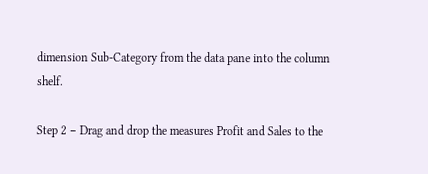dimension Sub-Category from the data pane into the column shelf.

Step 2 − Drag and drop the measures Profit and Sales to the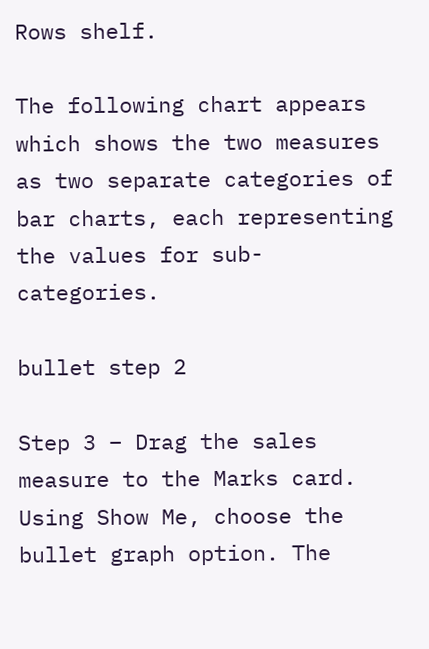Rows shelf.

The following chart appears which shows the two measures as two separate categories of bar charts, each representing the values for sub-categories.

bullet step 2

Step 3 − Drag the sales measure to the Marks card. Using Show Me, choose the bullet graph option. The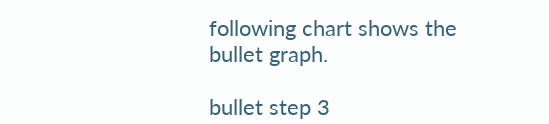following chart shows the bullet graph.

bullet step 3